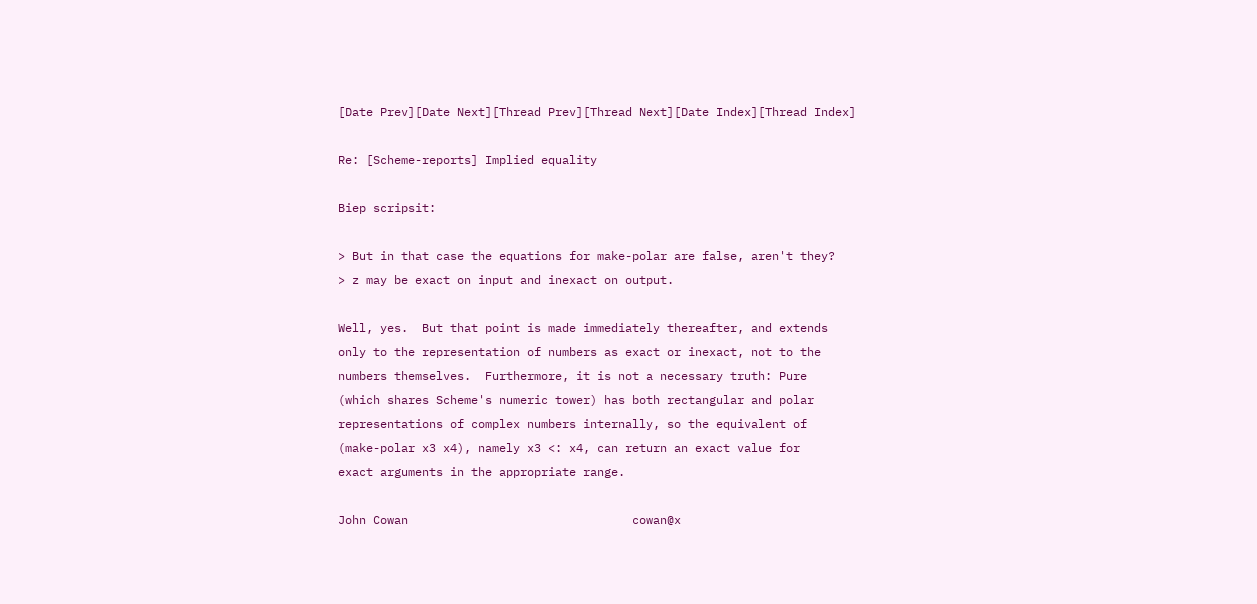[Date Prev][Date Next][Thread Prev][Thread Next][Date Index][Thread Index]

Re: [Scheme-reports] Implied equality

Biep scripsit:

> But in that case the equations for make-polar are false, aren't they?
> z may be exact on input and inexact on output.

Well, yes.  But that point is made immediately thereafter, and extends
only to the representation of numbers as exact or inexact, not to the
numbers themselves.  Furthermore, it is not a necessary truth: Pure
(which shares Scheme's numeric tower) has both rectangular and polar
representations of complex numbers internally, so the equivalent of
(make-polar x3 x4), namely x3 <: x4, can return an exact value for
exact arguments in the appropriate range.

John Cowan                                cowan@x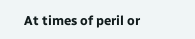At times of peril or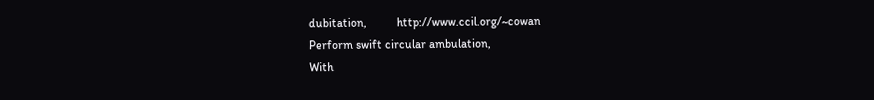dubitation,          http://www.ccil.org/~cowan
Perform swift circular ambulation,
With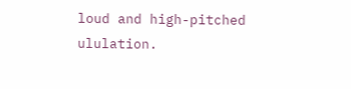loud and high-pitched ululation.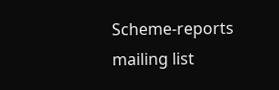Scheme-reports mailing list